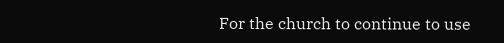For the church to continue to use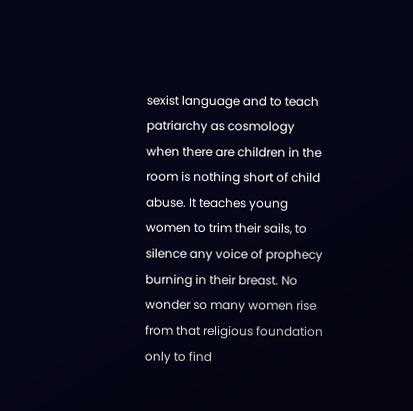sexist language and to teach patriarchy as cosmology when there are children in the room is nothing short of child abuse. It teaches young women to trim their sails, to silence any voice of prophecy burning in their breast. No wonder so many women rise from that religious foundation only to find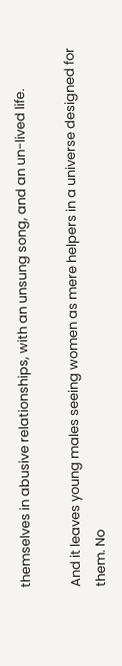themselves in abusive relationships, with an unsung song, and an un-lived life.

And it leaves young males seeing women as mere helpers in a universe designed for them. No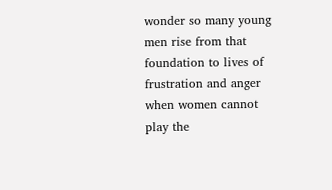wonder so many young men rise from that foundation to lives of frustration and anger when women cannot play the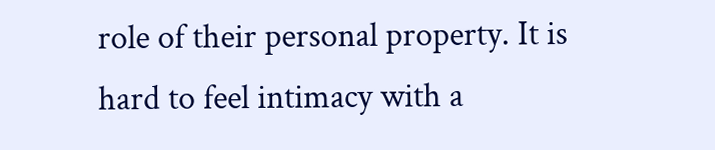role of their personal property. It is hard to feel intimacy with a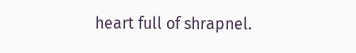heart full of shrapnel.